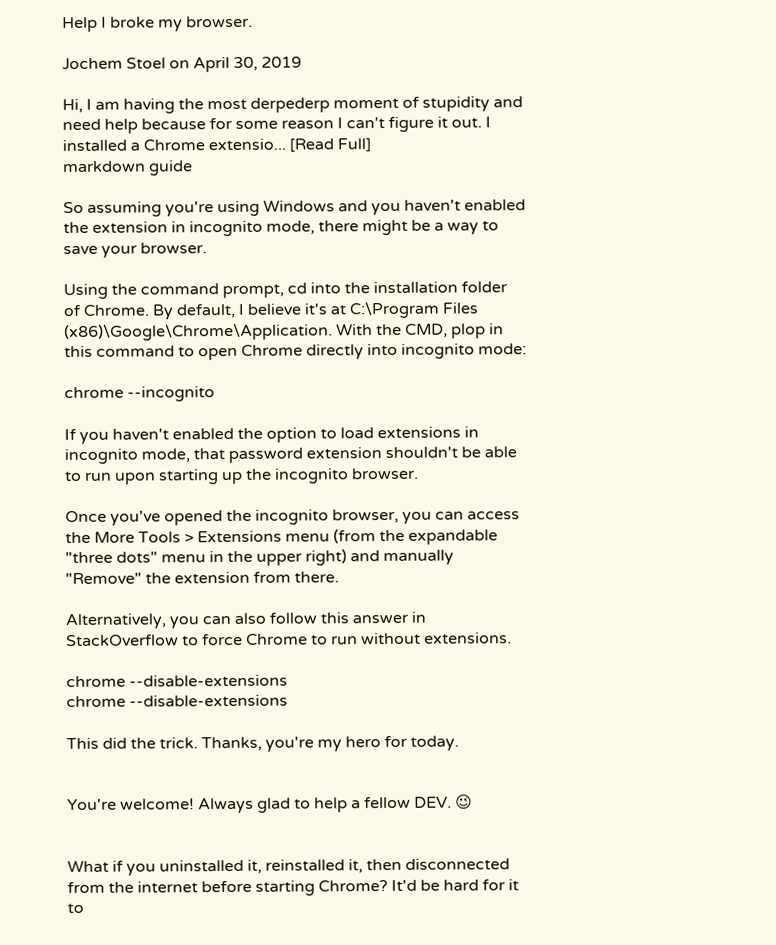Help I broke my browser.

Jochem Stoel on April 30, 2019

Hi, I am having the most derpederp moment of stupidity and need help because for some reason I can't figure it out. I installed a Chrome extensio... [Read Full]
markdown guide

So assuming you're using Windows and you haven't enabled the extension in incognito mode, there might be a way to save your browser.

Using the command prompt, cd into the installation folder of Chrome. By default, I believe it's at C:\Program Files (x86)\Google\Chrome\Application. With the CMD, plop in this command to open Chrome directly into incognito mode:

chrome --incognito

If you haven't enabled the option to load extensions in incognito mode, that password extension shouldn't be able to run upon starting up the incognito browser.

Once you've opened the incognito browser, you can access the More Tools > Extensions menu (from the expandable "three dots" menu in the upper right) and manually "Remove" the extension from there.

Alternatively, you can also follow this answer in StackOverflow to force Chrome to run without extensions.

chrome --disable-extensions
chrome --disable-extensions

This did the trick. Thanks, you're my hero for today.


You're welcome! Always glad to help a fellow DEV. 😉


What if you uninstalled it, reinstalled it, then disconnected from the internet before starting Chrome? It'd be hard for it to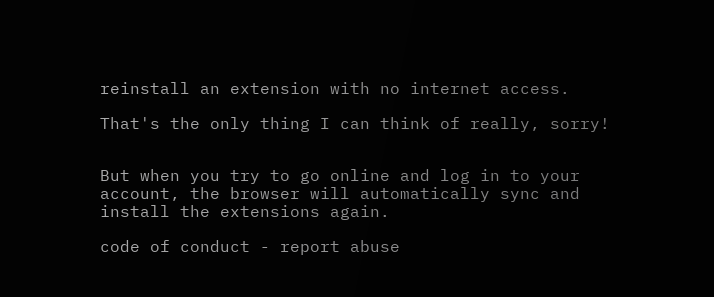reinstall an extension with no internet access.

That's the only thing I can think of really, sorry!


But when you try to go online and log in to your account, the browser will automatically sync and install the extensions again.

code of conduct - report abuse